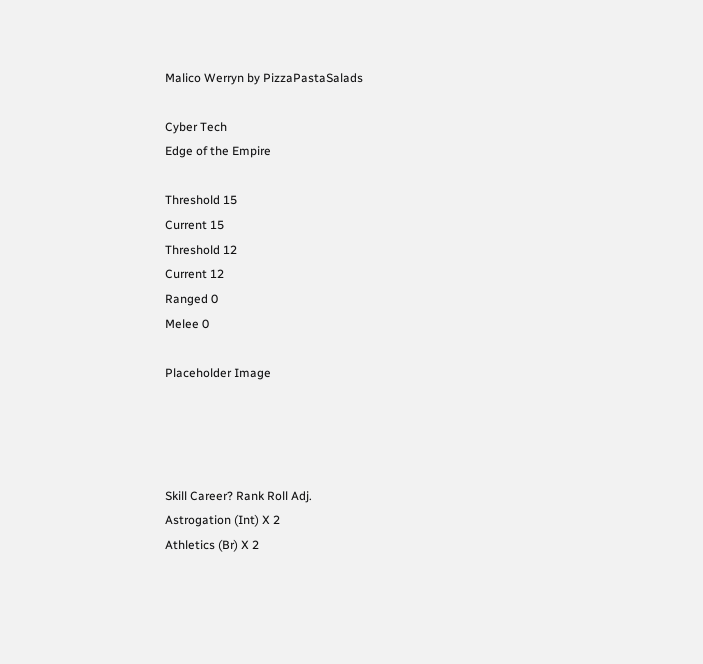Malico Werryn by PizzaPastaSalads

Cyber Tech
Edge of the Empire

Threshold 15
Current 15
Threshold 12
Current 12
Ranged 0
Melee 0

Placeholder Image




Skill Career? Rank Roll Adj.
Astrogation (Int) X 2
Athletics (Br) X 2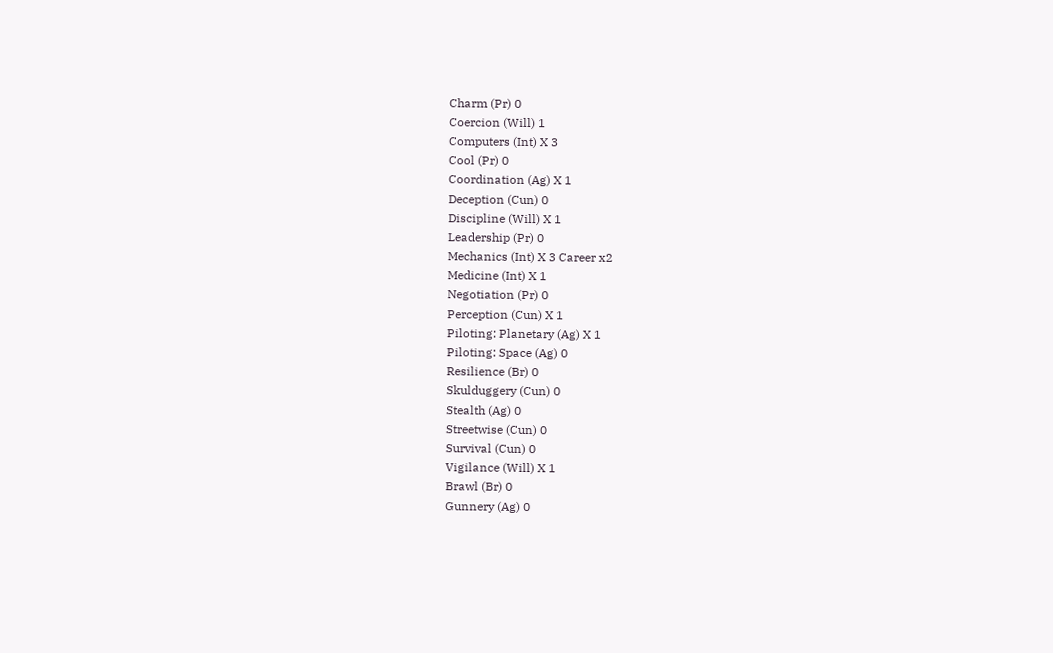Charm (Pr) 0
Coercion (Will) 1
Computers (Int) X 3
Cool (Pr) 0
Coordination (Ag) X 1
Deception (Cun) 0
Discipline (Will) X 1
Leadership (Pr) 0
Mechanics (Int) X 3 Career x2
Medicine (Int) X 1
Negotiation (Pr) 0
Perception (Cun) X 1
Piloting: Planetary (Ag) X 1
Piloting: Space (Ag) 0
Resilience (Br) 0
Skulduggery (Cun) 0
Stealth (Ag) 0
Streetwise (Cun) 0
Survival (Cun) 0
Vigilance (Will) X 1
Brawl (Br) 0
Gunnery (Ag) 0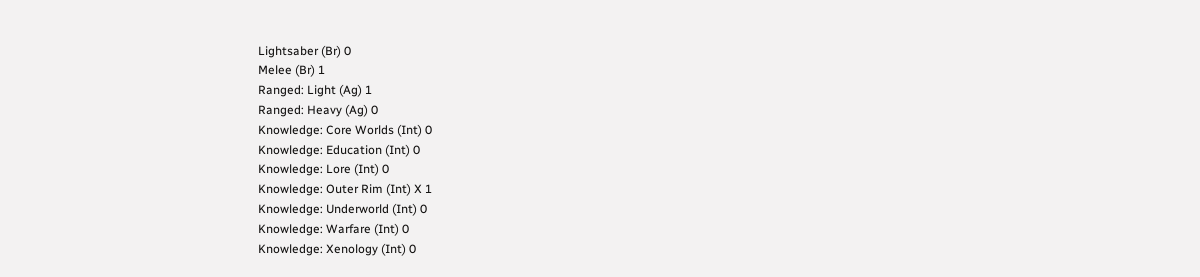Lightsaber (Br) 0
Melee (Br) 1
Ranged: Light (Ag) 1
Ranged: Heavy (Ag) 0
Knowledge: Core Worlds (Int) 0
Knowledge: Education (Int) 0
Knowledge: Lore (Int) 0
Knowledge: Outer Rim (Int) X 1
Knowledge: Underworld (Int) 0
Knowledge: Warfare (Int) 0
Knowledge: Xenology (Int) 0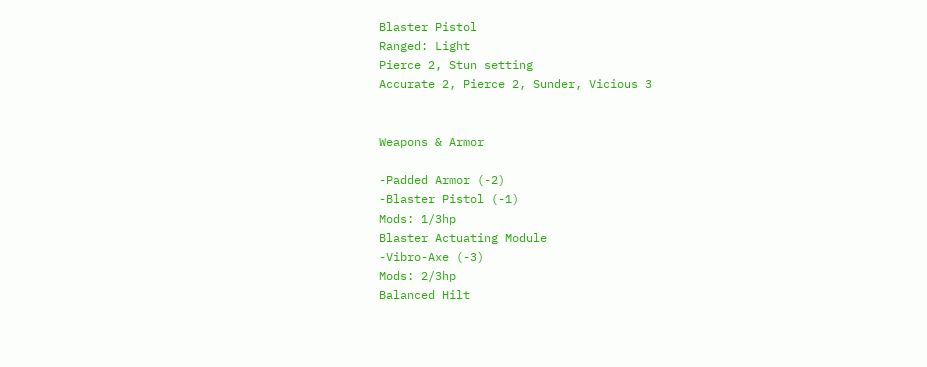Blaster Pistol
Ranged: Light
Pierce 2, Stun setting
Accurate 2, Pierce 2, Sunder, Vicious 3


Weapons & Armor

-Padded Armor (-2)
-Blaster Pistol (-1)
Mods: 1/3hp
Blaster Actuating Module
-Vibro-Axe (-3)
Mods: 2/3hp
Balanced Hilt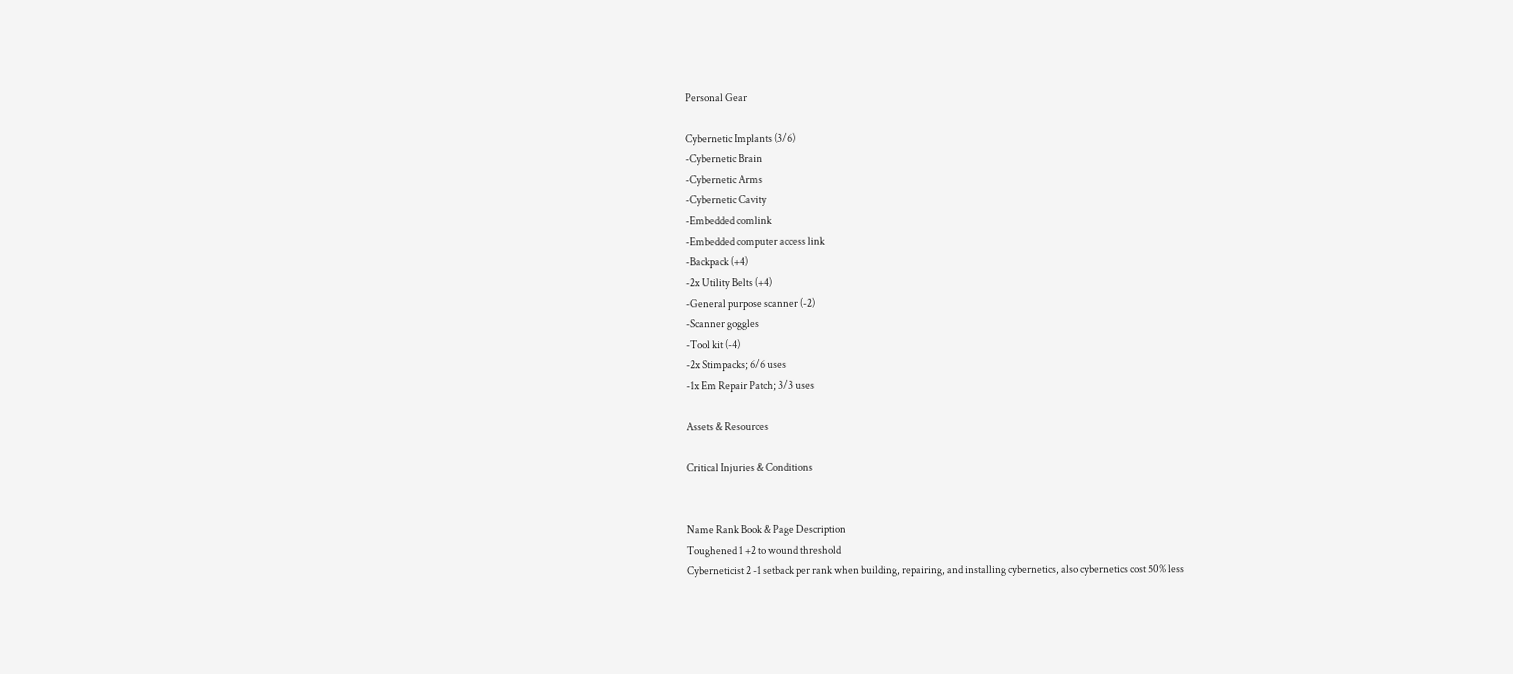Personal Gear

Cybernetic Implants (3/6)
-Cybernetic Brain
-Cybernetic Arms
-Cybernetic Cavity
-Embedded comlink
-Embedded computer access link
-Backpack (+4)
-2x Utility Belts (+4)
-General purpose scanner (-2)
-Scanner goggles
-Tool kit (-4)
-2x Stimpacks; 6/6 uses
-1x Em Repair Patch; 3/3 uses

Assets & Resources

Critical Injuries & Conditions


Name Rank Book & Page Description
Toughened 1 +2 to wound threshold
Cyberneticist 2 -1 setback per rank when building, repairing, and installing cybernetics, also cybernetics cost 50% less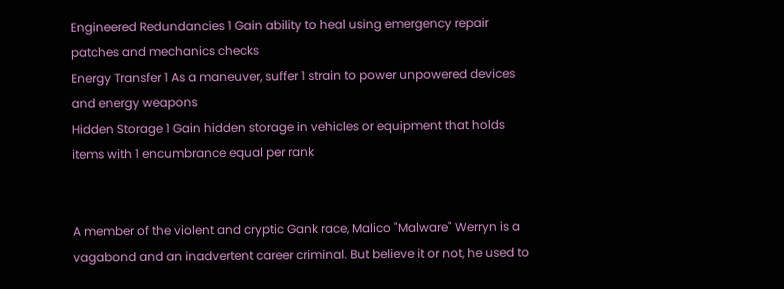Engineered Redundancies 1 Gain ability to heal using emergency repair patches and mechanics checks
Energy Transfer 1 As a maneuver, suffer 1 strain to power unpowered devices and energy weapons
Hidden Storage 1 Gain hidden storage in vehicles or equipment that holds items with 1 encumbrance equal per rank


A member of the violent and cryptic Gank race, Malico "Malware" Werryn is a vagabond and an inadvertent career criminal. But believe it or not, he used to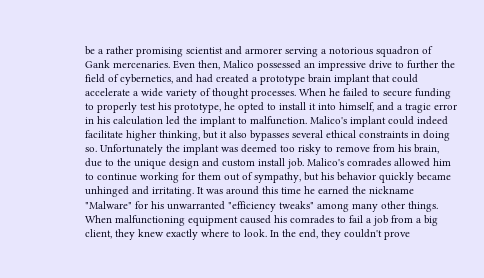be a rather promising scientist and armorer serving a notorious squadron of Gank mercenaries. Even then, Malico possessed an impressive drive to further the field of cybernetics, and had created a prototype brain implant that could accelerate a wide variety of thought processes. When he failed to secure funding to properly test his prototype, he opted to install it into himself, and a tragic error in his calculation led the implant to malfunction. Malico's implant could indeed facilitate higher thinking, but it also bypasses several ethical constraints in doing so. Unfortunately the implant was deemed too risky to remove from his brain, due to the unique design and custom install job. Malico's comrades allowed him to continue working for them out of sympathy, but his behavior quickly became unhinged and irritating. It was around this time he earned the nickname "Malware" for his unwarranted "efficiency tweaks" among many other things. When malfunctioning equipment caused his comrades to fail a job from a big client, they knew exactly where to look. In the end, they couldn't prove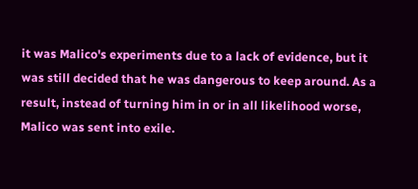it was Malico's experiments due to a lack of evidence, but it was still decided that he was dangerous to keep around. As a result, instead of turning him in or in all likelihood worse, Malico was sent into exile.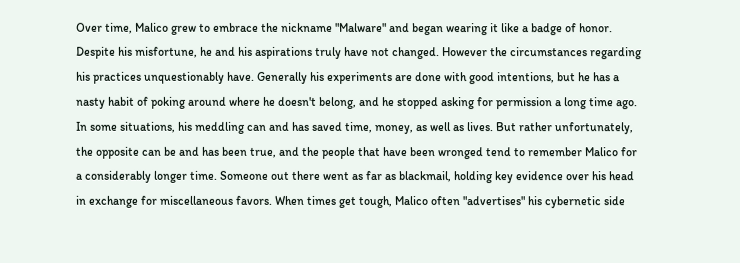Over time, Malico grew to embrace the nickname "Malware" and began wearing it like a badge of honor. Despite his misfortune, he and his aspirations truly have not changed. However the circumstances regarding his practices unquestionably have. Generally his experiments are done with good intentions, but he has a nasty habit of poking around where he doesn't belong, and he stopped asking for permission a long time ago. In some situations, his meddling can and has saved time, money, as well as lives. But rather unfortunately, the opposite can be and has been true, and the people that have been wronged tend to remember Malico for a considerably longer time. Someone out there went as far as blackmail, holding key evidence over his head in exchange for miscellaneous favors. When times get tough, Malico often "advertises" his cybernetic side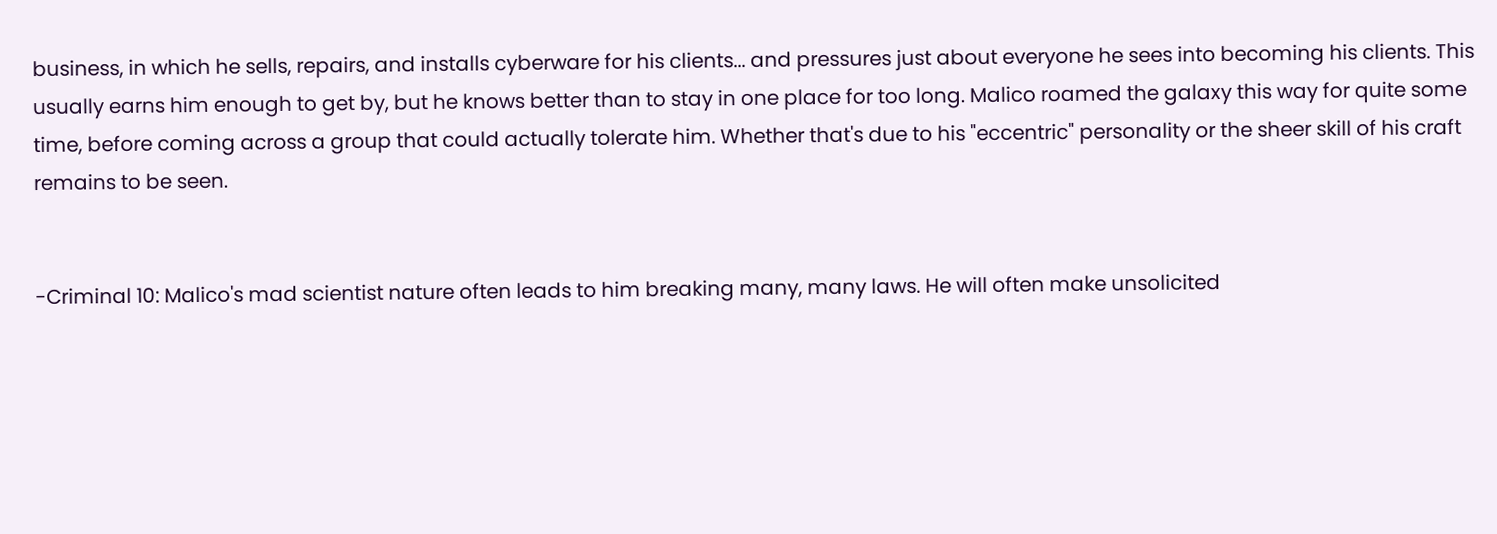business, in which he sells, repairs, and installs cyberware for his clients... and pressures just about everyone he sees into becoming his clients. This usually earns him enough to get by, but he knows better than to stay in one place for too long. Malico roamed the galaxy this way for quite some time, before coming across a group that could actually tolerate him. Whether that's due to his "eccentric" personality or the sheer skill of his craft remains to be seen.


-Criminal 10: Malico's mad scientist nature often leads to him breaking many, many laws. He will often make unsolicited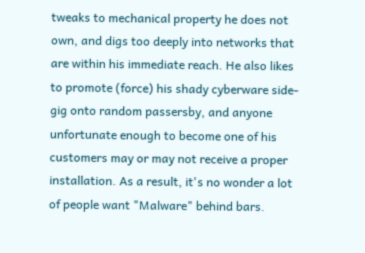tweaks to mechanical property he does not own, and digs too deeply into networks that are within his immediate reach. He also likes to promote (force) his shady cyberware side-gig onto random passersby, and anyone unfortunate enough to become one of his customers may or may not receive a proper installation. As a result, it's no wonder a lot of people want "Malware" behind bars.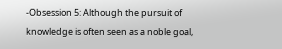-Obsession 5: Although the pursuit of knowledge is often seen as a noble goal,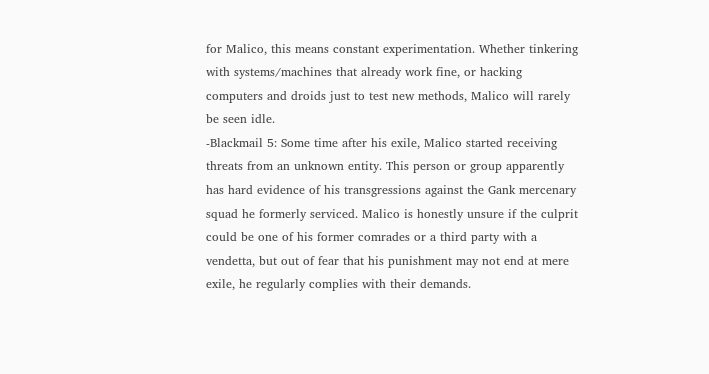for Malico, this means constant experimentation. Whether tinkering with systems/machines that already work fine, or hacking computers and droids just to test new methods, Malico will rarely be seen idle.
-Blackmail 5: Some time after his exile, Malico started receiving threats from an unknown entity. This person or group apparently has hard evidence of his transgressions against the Gank mercenary squad he formerly serviced. Malico is honestly unsure if the culprit could be one of his former comrades or a third party with a vendetta, but out of fear that his punishment may not end at mere exile, he regularly complies with their demands.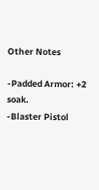Other Notes

-Padded Armor: +2 soak.
-Blaster Pistol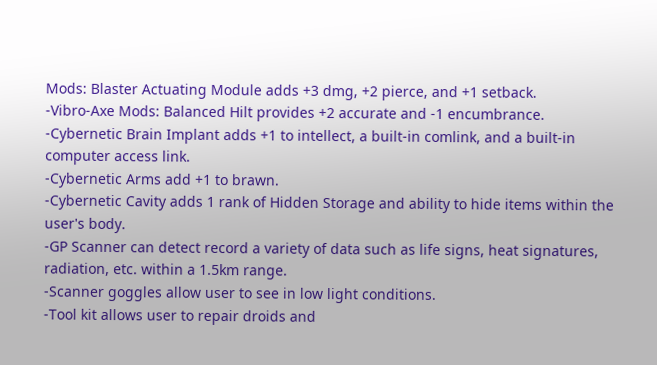Mods: Blaster Actuating Module adds +3 dmg, +2 pierce, and +1 setback.
-Vibro-Axe Mods: Balanced Hilt provides +2 accurate and -1 encumbrance.
-Cybernetic Brain Implant adds +1 to intellect, a built-in comlink, and a built-in computer access link.
-Cybernetic Arms add +1 to brawn.
-Cybernetic Cavity adds 1 rank of Hidden Storage and ability to hide items within the user's body.
-GP Scanner can detect record a variety of data such as life signs, heat signatures, radiation, etc. within a 1.5km range.
-Scanner goggles allow user to see in low light conditions.
-Tool kit allows user to repair droids and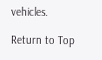vehicles.

Return to Top